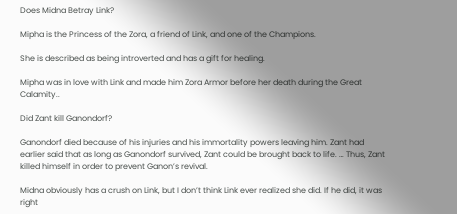Does Midna Betray Link?

Mipha is the Princess of the Zora, a friend of Link, and one of the Champions.

She is described as being introverted and has a gift for healing.

Mipha was in love with Link and made him Zora Armor before her death during the Great Calamity..

Did Zant kill Ganondorf?

Ganondorf died because of his injuries and his immortality powers leaving him. Zant had earlier said that as long as Ganondorf survived, Zant could be brought back to life. … Thus, Zant killed himself in order to prevent Ganon’s revival.

Midna obviously has a crush on Link, but I don’t think Link ever realized she did. If he did, it was right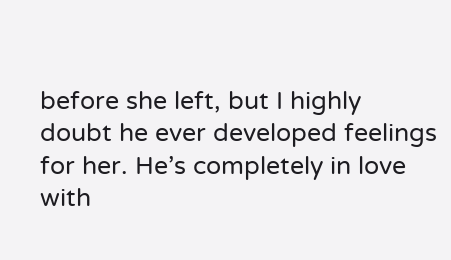before she left, but I highly doubt he ever developed feelings for her. He’s completely in love with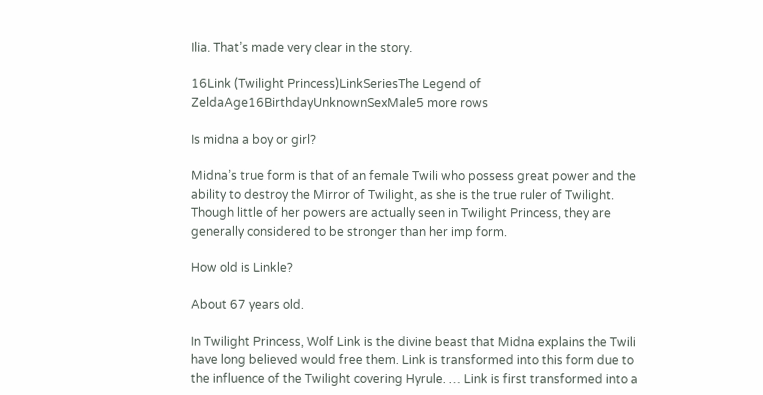Ilia. That’s made very clear in the story.

16Link (Twilight Princess)LinkSeriesThe Legend of ZeldaAge16BirthdayUnknownSexMale5 more rows

Is midna a boy or girl?

Midna’s true form is that of an female Twili who possess great power and the ability to destroy the Mirror of Twilight, as she is the true ruler of Twilight. Though little of her powers are actually seen in Twilight Princess, they are generally considered to be stronger than her imp form.

How old is Linkle?

About 67 years old.

In Twilight Princess, Wolf Link is the divine beast that Midna explains the Twili have long believed would free them. Link is transformed into this form due to the influence of the Twilight covering Hyrule. … Link is first transformed into a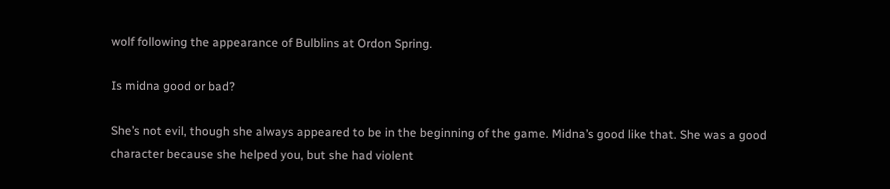wolf following the appearance of Bulblins at Ordon Spring.

Is midna good or bad?

She’s not evil, though she always appeared to be in the beginning of the game. Midna’s good like that. She was a good character because she helped you, but she had violent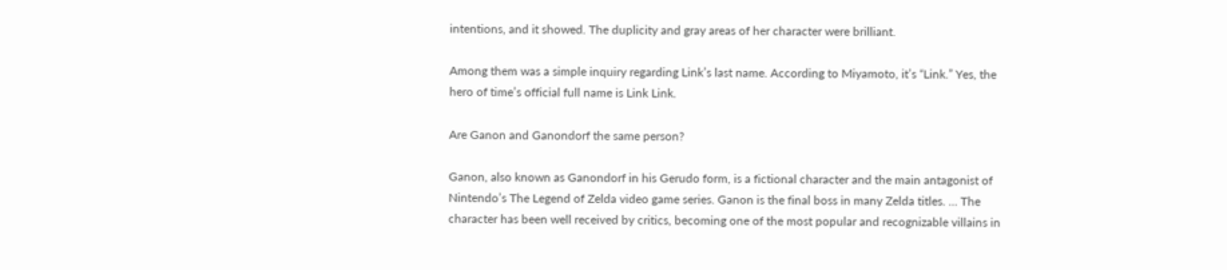intentions, and it showed. The duplicity and gray areas of her character were brilliant.

Among them was a simple inquiry regarding Link’s last name. According to Miyamoto, it’s “Link.” Yes, the hero of time’s official full name is Link Link.

Are Ganon and Ganondorf the same person?

Ganon, also known as Ganondorf in his Gerudo form, is a fictional character and the main antagonist of Nintendo’s The Legend of Zelda video game series. Ganon is the final boss in many Zelda titles. … The character has been well received by critics, becoming one of the most popular and recognizable villains in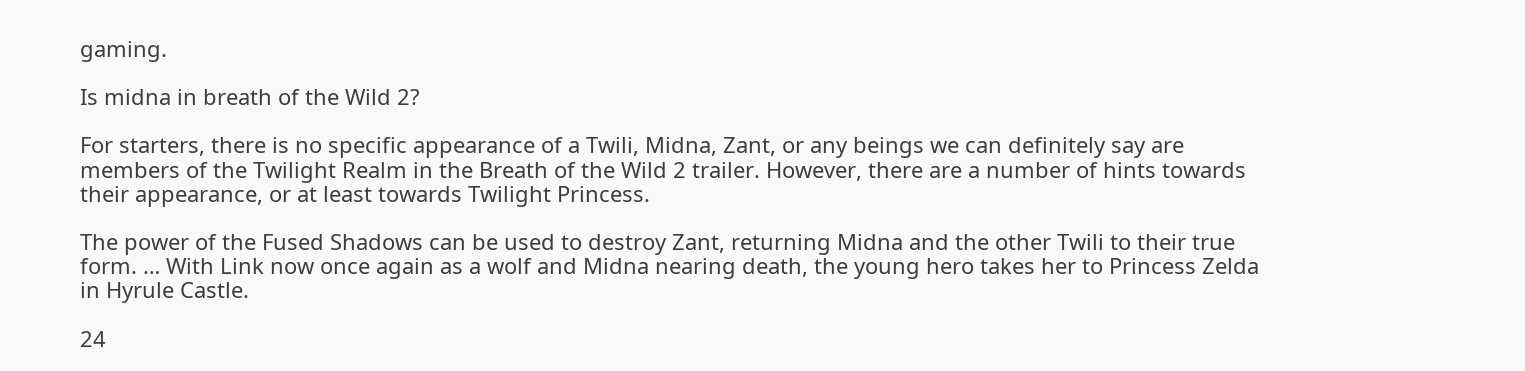gaming.

Is midna in breath of the Wild 2?

For starters, there is no specific appearance of a Twili, Midna, Zant, or any beings we can definitely say are members of the Twilight Realm in the Breath of the Wild 2 trailer. However, there are a number of hints towards their appearance, or at least towards Twilight Princess.

The power of the Fused Shadows can be used to destroy Zant, returning Midna and the other Twili to their true form. … With Link now once again as a wolf and Midna nearing death, the young hero takes her to Princess Zelda in Hyrule Castle.

24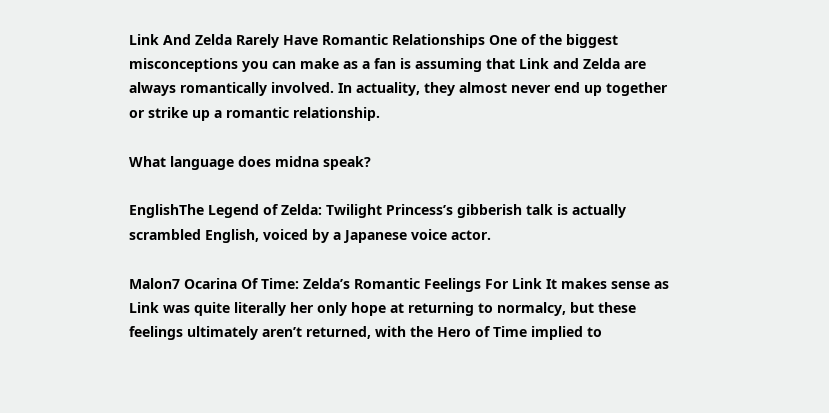Link And Zelda Rarely Have Romantic Relationships One of the biggest misconceptions you can make as a fan is assuming that Link and Zelda are always romantically involved. In actuality, they almost never end up together or strike up a romantic relationship.

What language does midna speak?

EnglishThe Legend of Zelda: Twilight Princess’s gibberish talk is actually scrambled English, voiced by a Japanese voice actor.

Malon7 Ocarina Of Time: Zelda’s Romantic Feelings For Link It makes sense as Link was quite literally her only hope at returning to normalcy, but these feelings ultimately aren’t returned, with the Hero of Time implied to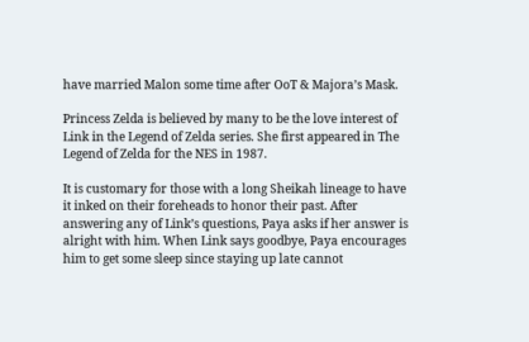have married Malon some time after OoT & Majora’s Mask.

Princess Zelda is believed by many to be the love interest of Link in the Legend of Zelda series. She first appeared in The Legend of Zelda for the NES in 1987.

It is customary for those with a long Sheikah lineage to have it inked on their foreheads to honor their past. After answering any of Link’s questions, Paya asks if her answer is alright with him. When Link says goodbye, Paya encourages him to get some sleep since staying up late cannot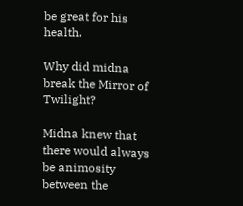be great for his health.

Why did midna break the Mirror of Twilight?

Midna knew that there would always be animosity between the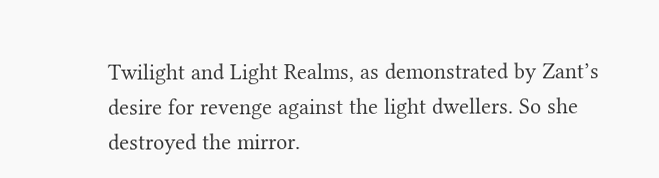Twilight and Light Realms, as demonstrated by Zant’s desire for revenge against the light dwellers. So she destroyed the mirror.